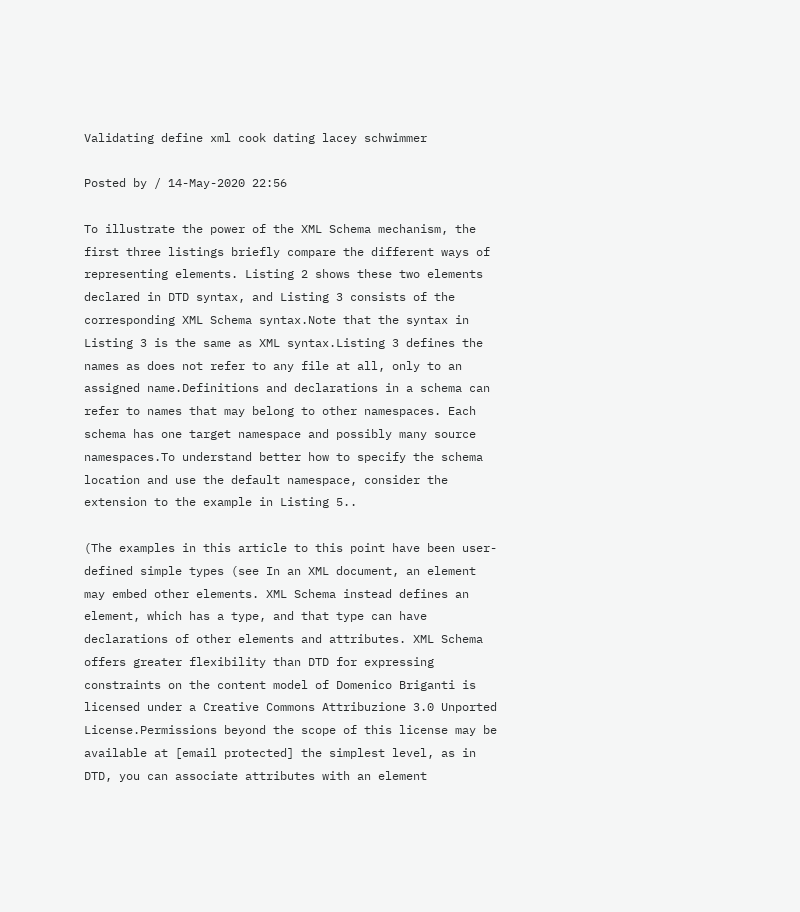Validating define xml cook dating lacey schwimmer

Posted by / 14-May-2020 22:56

To illustrate the power of the XML Schema mechanism, the first three listings briefly compare the different ways of representing elements. Listing 2 shows these two elements declared in DTD syntax, and Listing 3 consists of the corresponding XML Schema syntax.Note that the syntax in Listing 3 is the same as XML syntax.Listing 3 defines the names as does not refer to any file at all, only to an assigned name.Definitions and declarations in a schema can refer to names that may belong to other namespaces. Each schema has one target namespace and possibly many source namespaces.To understand better how to specify the schema location and use the default namespace, consider the extension to the example in Listing 5..

(The examples in this article to this point have been user-defined simple types (see In an XML document, an element may embed other elements. XML Schema instead defines an element, which has a type, and that type can have declarations of other elements and attributes. XML Schema offers greater flexibility than DTD for expressing constraints on the content model of Domenico Briganti is licensed under a Creative Commons Attribuzione 3.0 Unported License.Permissions beyond the scope of this license may be available at [email protected] the simplest level, as in DTD, you can associate attributes with an element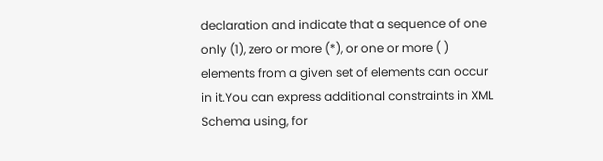declaration and indicate that a sequence of one only (1), zero or more (*), or one or more ( ) elements from a given set of elements can occur in it.You can express additional constraints in XML Schema using, for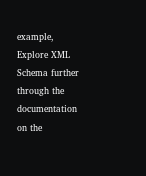example, Explore XML Schema further through the documentation on the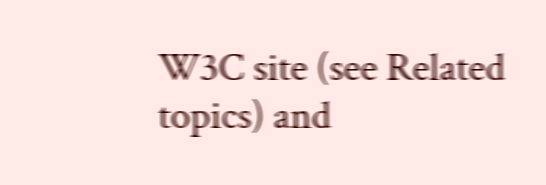W3C site (see Related topics) and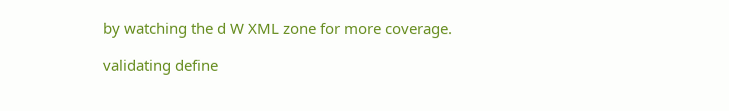by watching the d W XML zone for more coverage.

validating define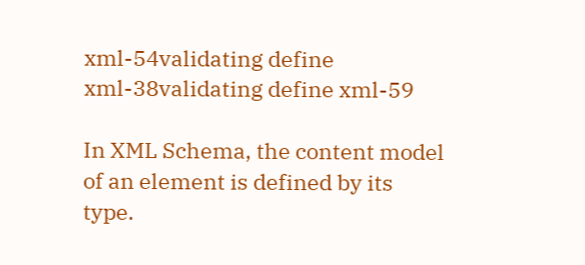xml-54validating define xml-38validating define xml-59

In XML Schema, the content model of an element is defined by its type.